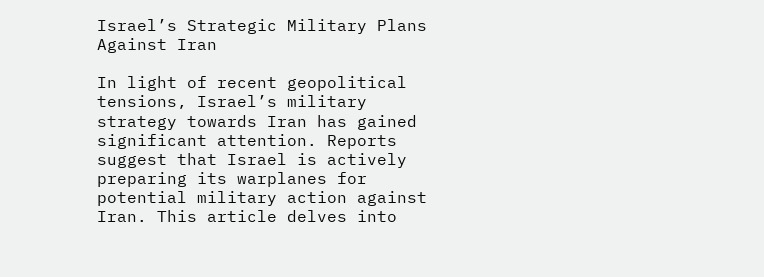Israel’s Strategic Military Plans Against Iran

In light of recent geopolitical tensions, Israel’s military strategy towards Iran has gained significant attention. Reports suggest that Israel is actively preparing its warplanes for potential military action against Iran. This article delves into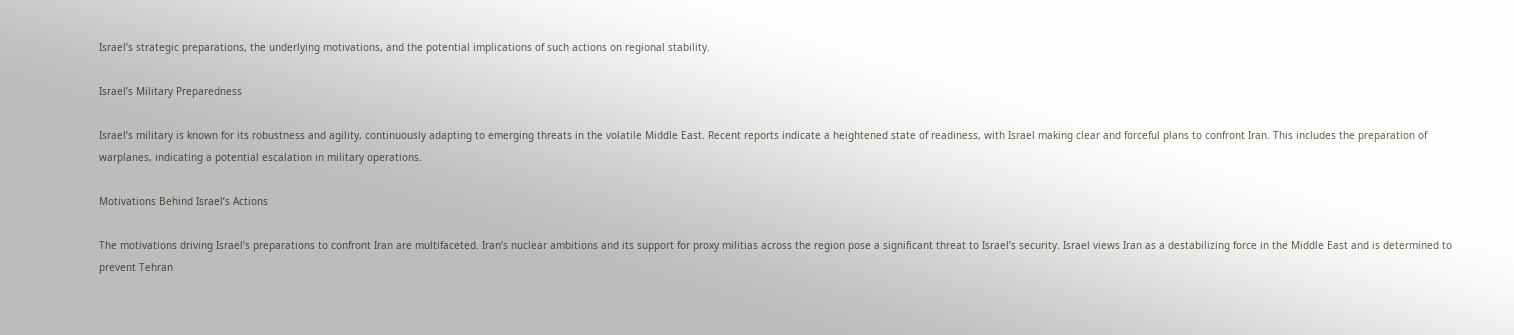Israel’s strategic preparations, the underlying motivations, and the potential implications of such actions on regional stability.

Israel’s Military Preparedness

Israel’s military is known for its robustness and agility, continuously adapting to emerging threats in the volatile Middle East. Recent reports indicate a heightened state of readiness, with Israel making clear and forceful plans to confront Iran. This includes the preparation of warplanes, indicating a potential escalation in military operations.

Motivations Behind Israel’s Actions

The motivations driving Israel’s preparations to confront Iran are multifaceted. Iran’s nuclear ambitions and its support for proxy militias across the region pose a significant threat to Israel’s security. Israel views Iran as a destabilizing force in the Middle East and is determined to prevent Tehran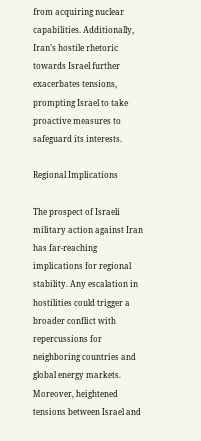from acquiring nuclear capabilities. Additionally, Iran’s hostile rhetoric towards Israel further exacerbates tensions, prompting Israel to take proactive measures to safeguard its interests.

Regional Implications

The prospect of Israeli military action against Iran has far-reaching implications for regional stability. Any escalation in hostilities could trigger a broader conflict with repercussions for neighboring countries and global energy markets. Moreover, heightened tensions between Israel and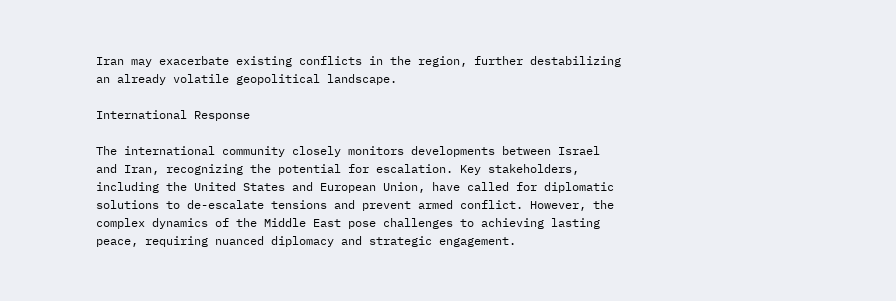Iran may exacerbate existing conflicts in the region, further destabilizing an already volatile geopolitical landscape.

International Response

The international community closely monitors developments between Israel and Iran, recognizing the potential for escalation. Key stakeholders, including the United States and European Union, have called for diplomatic solutions to de-escalate tensions and prevent armed conflict. However, the complex dynamics of the Middle East pose challenges to achieving lasting peace, requiring nuanced diplomacy and strategic engagement.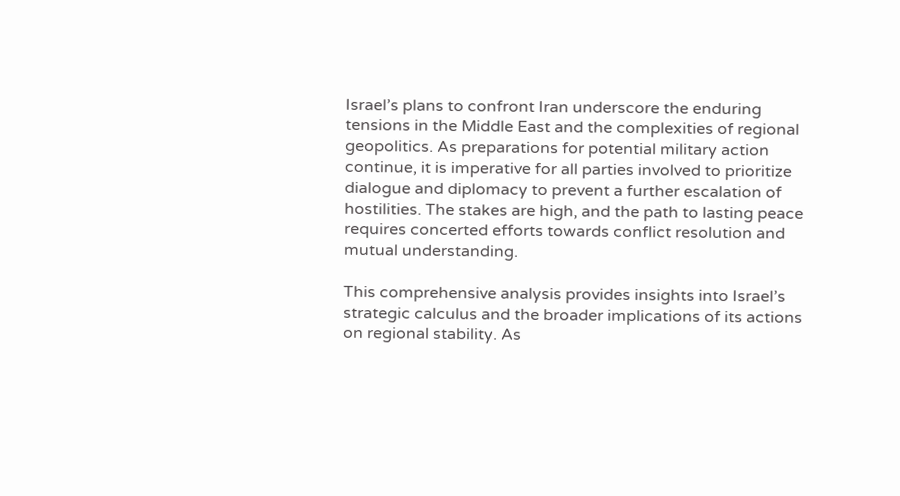Israel’s plans to confront Iran underscore the enduring tensions in the Middle East and the complexities of regional geopolitics. As preparations for potential military action continue, it is imperative for all parties involved to prioritize dialogue and diplomacy to prevent a further escalation of hostilities. The stakes are high, and the path to lasting peace requires concerted efforts towards conflict resolution and mutual understanding.

This comprehensive analysis provides insights into Israel’s strategic calculus and the broader implications of its actions on regional stability. As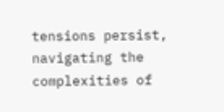tensions persist, navigating the complexities of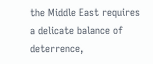the Middle East requires a delicate balance of deterrence,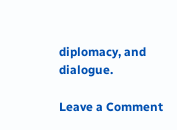diplomacy, and dialogue.

Leave a Comment